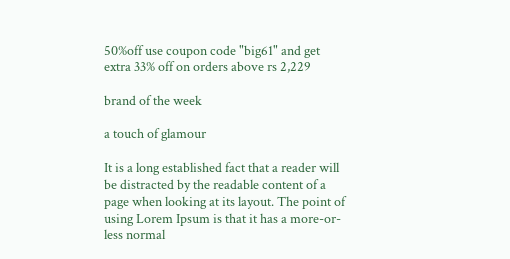50%off use coupon code "big61" and get extra 33% off on orders above rs 2,229

brand of the week

a touch of glamour

It is a long established fact that a reader will be distracted by the readable content of a page when looking at its layout. The point of using Lorem Ipsum is that it has a more-or-less normal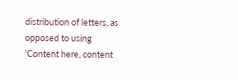distribution of letters, as opposed to using 'Content here, content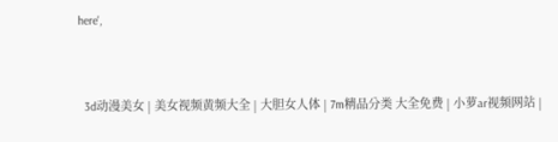here',


  3d动漫美女 | 美女视频黄频大全 | 大胆女人体 | 7m精品分类 大全免费 | 小萝ar视频网站 |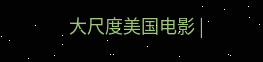大尺度美国电影 |